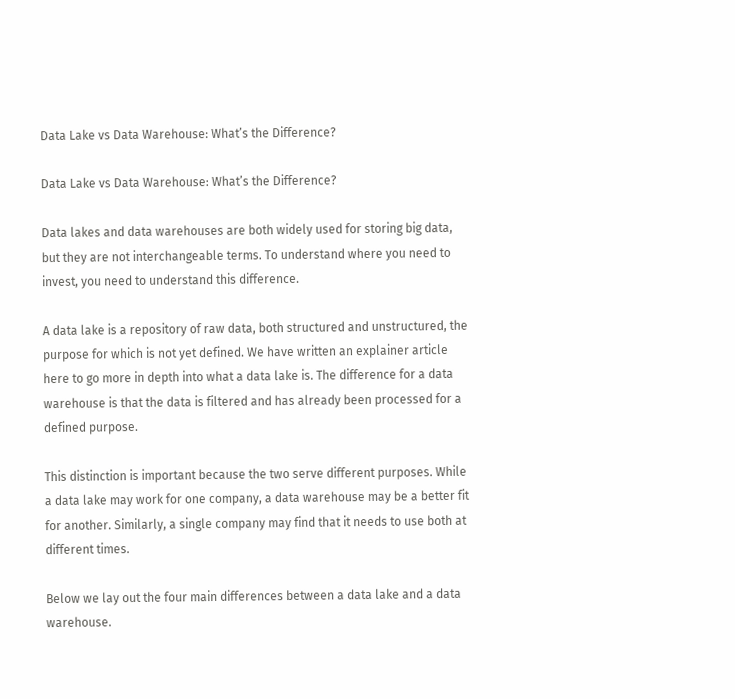Data Lake vs Data Warehouse: What’s the Difference?

Data Lake vs Data Warehouse: What’s the Difference?

Data lakes and data warehouses are both widely used for storing big data, but they are not interchangeable terms. To understand where you need to invest, you need to understand this difference.

A data lake is a repository of raw data, both structured and unstructured, the purpose for which is not yet defined. We have written an explainer article here to go more in depth into what a data lake is. The difference for a data warehouse is that the data is filtered and has already been processed for a defined purpose.

This distinction is important because the two serve different purposes. While a data lake may work for one company, a data warehouse may be a better fit for another. Similarly, a single company may find that it needs to use both at different times.

Below we lay out the four main differences between a data lake and a data warehouse.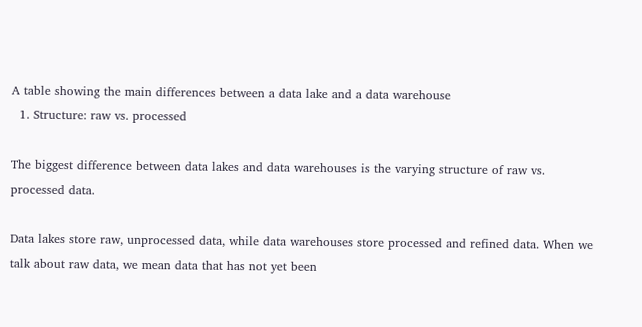A table showing the main differences between a data lake and a data warehouse
  1. Structure: raw vs. processed

The biggest difference between data lakes and data warehouses is the varying structure of raw vs. processed data.

Data lakes store raw, unprocessed data, while data warehouses store processed and refined data. When we talk about raw data, we mean data that has not yet been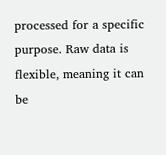processed for a specific purpose. Raw data is flexible, meaning it can be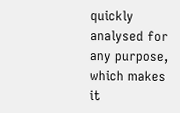quickly analysed for any purpose, which makes it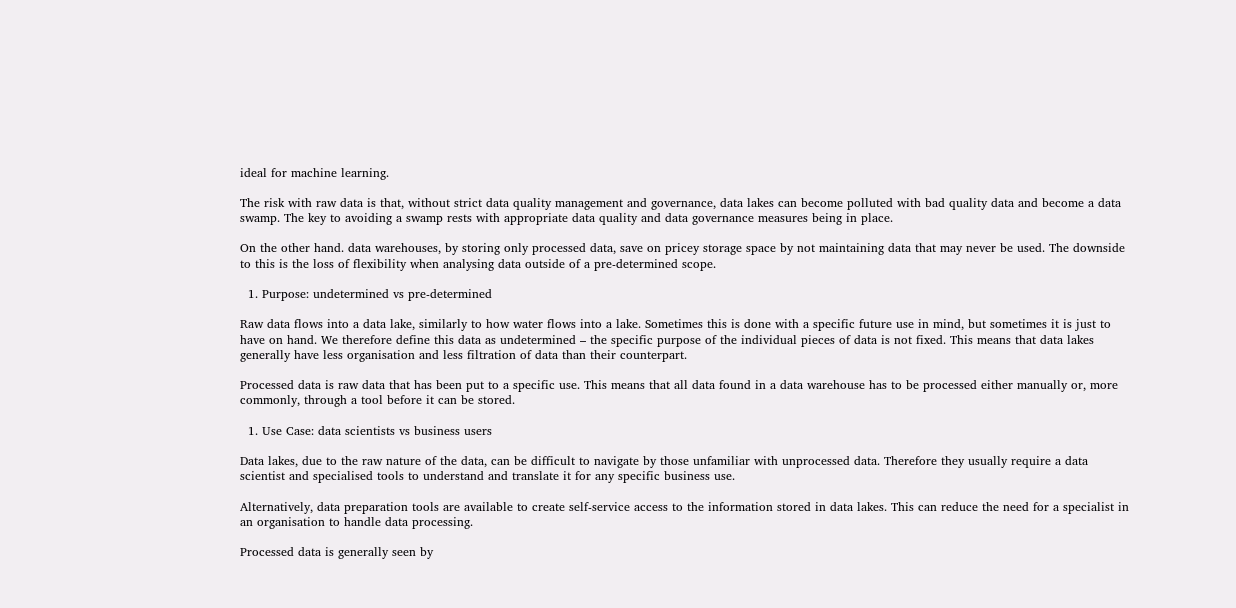ideal for machine learning.

The risk with raw data is that, without strict data quality management and governance, data lakes can become polluted with bad quality data and become a data swamp. The key to avoiding a swamp rests with appropriate data quality and data governance measures being in place.

On the other hand. data warehouses, by storing only processed data, save on pricey storage space by not maintaining data that may never be used. The downside to this is the loss of flexibility when analysing data outside of a pre-determined scope.

  1. Purpose: undetermined vs pre-determined

Raw data flows into a data lake, similarly to how water flows into a lake. Sometimes this is done with a specific future use in mind, but sometimes it is just to have on hand. We therefore define this data as undetermined – the specific purpose of the individual pieces of data is not fixed. This means that data lakes generally have less organisation and less filtration of data than their counterpart.

Processed data is raw data that has been put to a specific use. This means that all data found in a data warehouse has to be processed either manually or, more commonly, through a tool before it can be stored.

  1. Use Case: data scientists vs business users

Data lakes, due to the raw nature of the data, can be difficult to navigate by those unfamiliar with unprocessed data. Therefore they usually require a data scientist and specialised tools to understand and translate it for any specific business use.

Alternatively, data preparation tools are available to create self-service access to the information stored in data lakes. This can reduce the need for a specialist in an organisation to handle data processing.

Processed data is generally seen by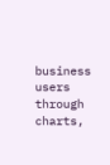business users through charts,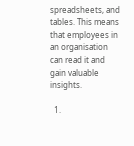spreadsheets, and tables. This means that employees in an organisation can read it and gain valuable insights.

  1.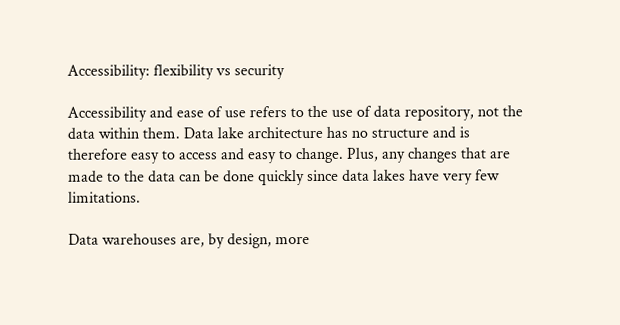Accessibility: flexibility vs security

Accessibility and ease of use refers to the use of data repository, not the data within them. Data lake architecture has no structure and is therefore easy to access and easy to change. Plus, any changes that are made to the data can be done quickly since data lakes have very few limitations.

Data warehouses are, by design, more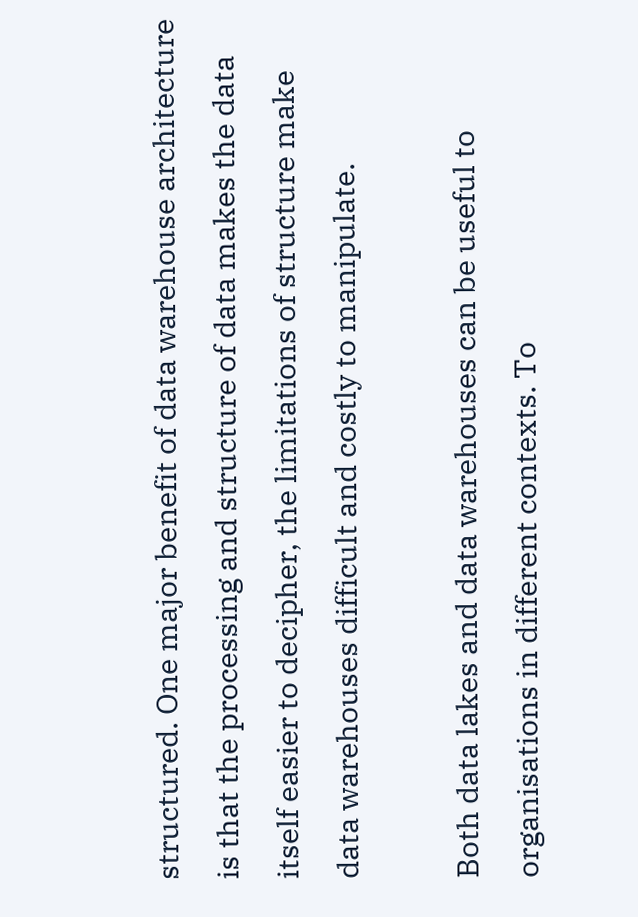structured. One major benefit of data warehouse architecture is that the processing and structure of data makes the data itself easier to decipher, the limitations of structure make data warehouses difficult and costly to manipulate.

Both data lakes and data warehouses can be useful to organisations in different contexts. To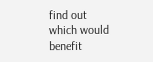find out which would benefit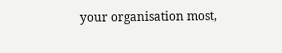your organisation most,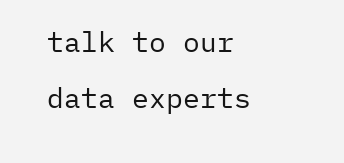talk to our data experts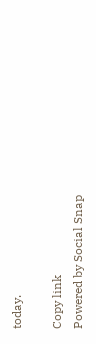today.

Copy link
Powered by Social Snap